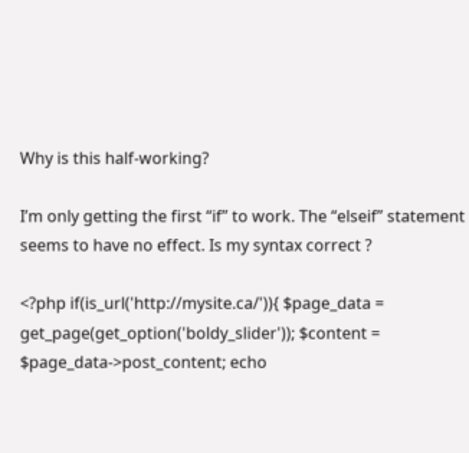Why is this half-working?

I’m only getting the first “if” to work. The “elseif” statement seems to have no effect. Is my syntax correct ?

<?php if(is_url('http://mysite.ca/')){ $page_data = get_page(get_option('boldy_slider')); $content = $page_data->post_content; echo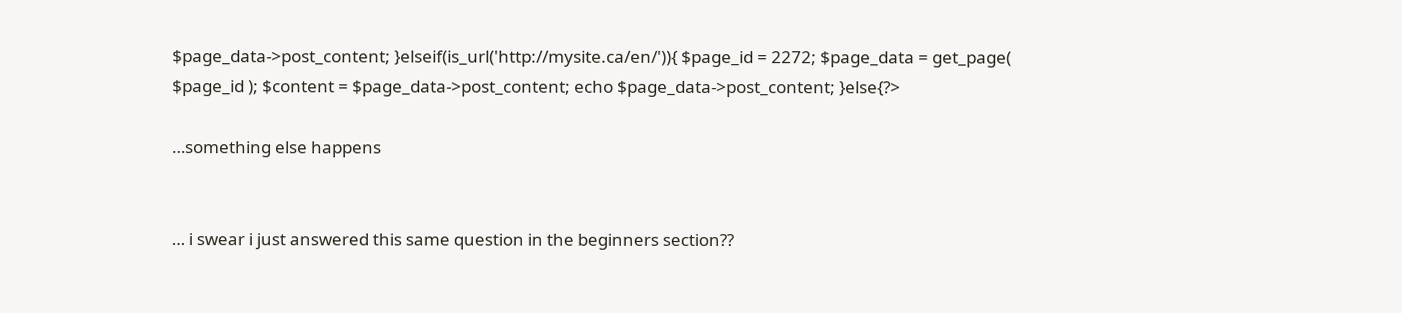$page_data->post_content; }elseif(is_url('http://mysite.ca/en/')){ $page_id = 2272; $page_data = get_page( $page_id ); $content = $page_data->post_content; echo $page_data->post_content; }else{?>

…something else happens


… i swear i just answered this same question in the beginners section??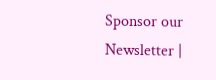Sponsor our Newsletter |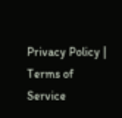Privacy Policy | Terms of Service